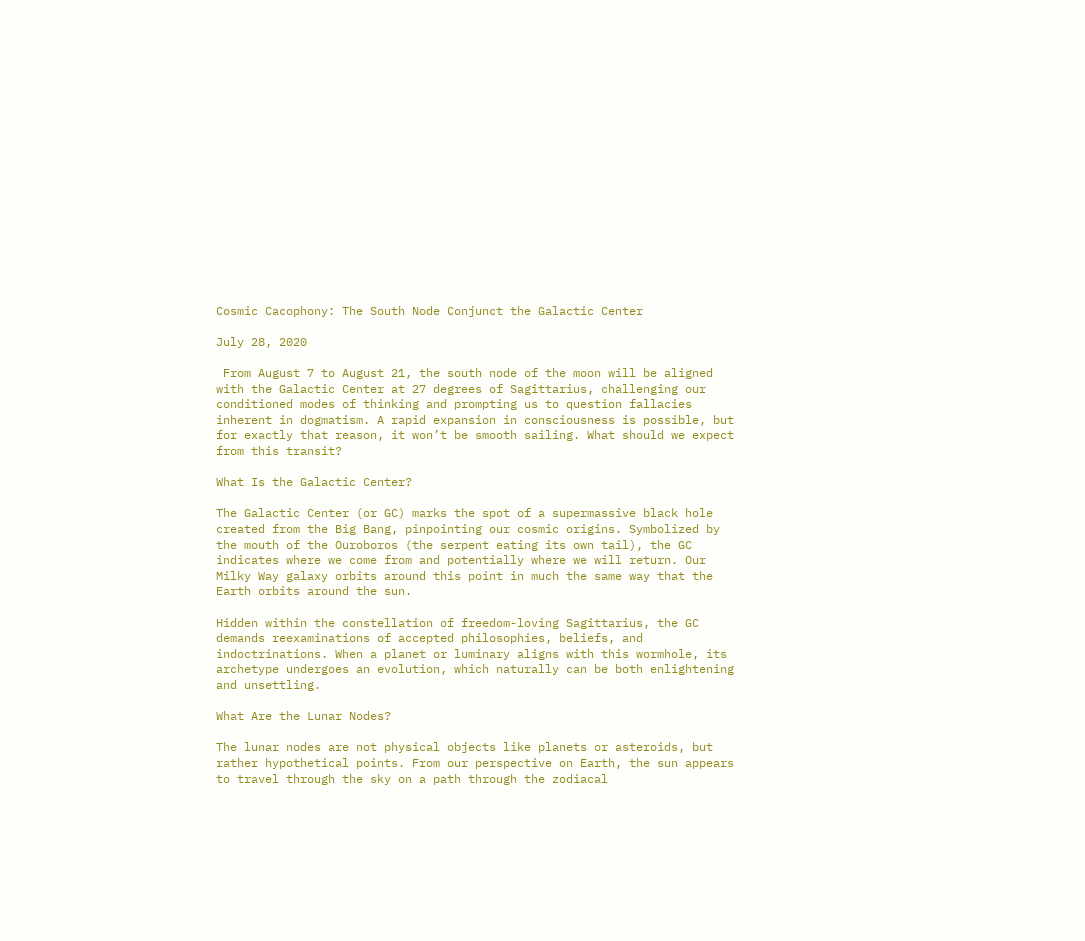Cosmic Cacophony: The South Node Conjunct the Galactic Center

July 28, 2020

 From August 7 to August 21, the south node of the moon will be aligned with the Galactic Center at 27 degrees of Sagittarius, challenging our conditioned modes of thinking and prompting us to question fallacies inherent in dogmatism. A rapid expansion in consciousness is possible, but for exactly that reason, it won’t be smooth sailing. What should we expect from this transit?

What Is the Galactic Center?

The Galactic Center (or GC) marks the spot of a supermassive black hole created from the Big Bang, pinpointing our cosmic origins. Symbolized by the mouth of the Ouroboros (the serpent eating its own tail), the GC indicates where we come from and potentially where we will return. Our Milky Way galaxy orbits around this point in much the same way that the Earth orbits around the sun.

Hidden within the constellation of freedom-loving Sagittarius, the GC demands reexaminations of accepted philosophies, beliefs, and indoctrinations. When a planet or luminary aligns with this wormhole, its archetype undergoes an evolution, which naturally can be both enlightening and unsettling.

What Are the Lunar Nodes?

The lunar nodes are not physical objects like planets or asteroids, but rather hypothetical points. From our perspective on Earth, the sun appears to travel through the sky on a path through the zodiacal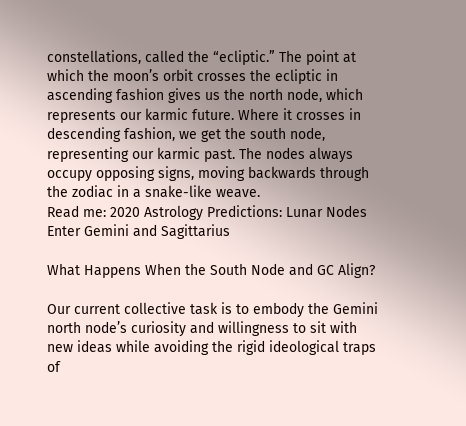constellations, called the “ecliptic.” The point at which the moon’s orbit crosses the ecliptic in ascending fashion gives us the north node, which represents our karmic future. Where it crosses in descending fashion, we get the south node, representing our karmic past. The nodes always occupy opposing signs, moving backwards through the zodiac in a snake-like weave.
Read me: 2020 Astrology Predictions: Lunar Nodes Enter Gemini and Sagittarius

What Happens When the South Node and GC Align?

Our current collective task is to embody the Gemini north node’s curiosity and willingness to sit with new ideas while avoiding the rigid ideological traps of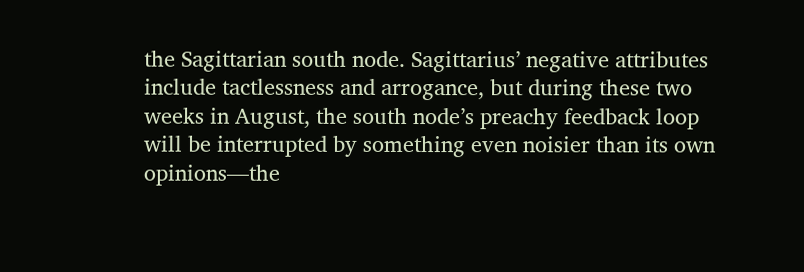the Sagittarian south node. Sagittarius’ negative attributes include tactlessness and arrogance, but during these two weeks in August, the south node’s preachy feedback loop will be interrupted by something even noisier than its own opinions—the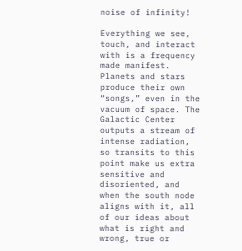noise of infinity!

Everything we see, touch, and interact with is a frequency made manifest. Planets and stars produce their own “songs,” even in the vacuum of space. The Galactic Center outputs a stream of intense radiation, so transits to this point make us extra sensitive and disoriented, and when the south node aligns with it, all of our ideas about what is right and wrong, true or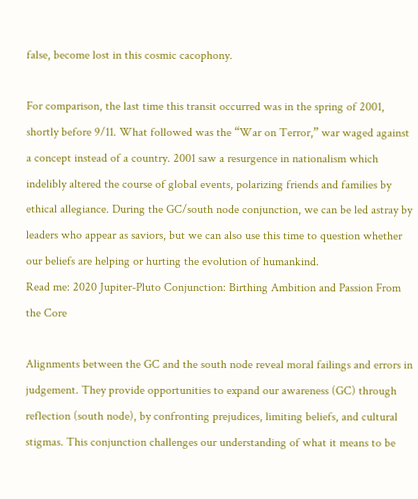false, become lost in this cosmic cacophony.

For comparison, the last time this transit occurred was in the spring of 2001, shortly before 9/11. What followed was the “War on Terror,” war waged against a concept instead of a country. 2001 saw a resurgence in nationalism which indelibly altered the course of global events, polarizing friends and families by ethical allegiance. During the GC/south node conjunction, we can be led astray by leaders who appear as saviors, but we can also use this time to question whether our beliefs are helping or hurting the evolution of humankind.
Read me: 2020 Jupiter-Pluto Conjunction: Birthing Ambition and Passion From the Core

Alignments between the GC and the south node reveal moral failings and errors in judgement. They provide opportunities to expand our awareness (GC) through reflection (south node), by confronting prejudices, limiting beliefs, and cultural stigmas. This conjunction challenges our understanding of what it means to be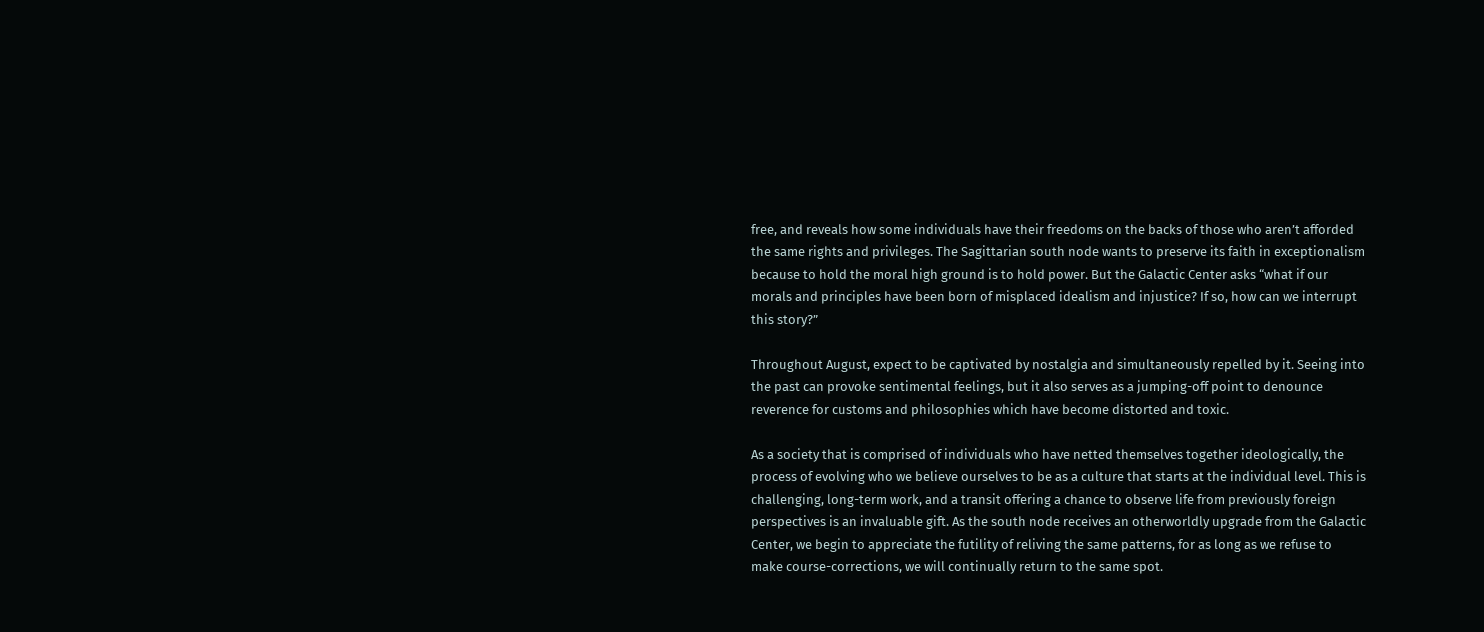free, and reveals how some individuals have their freedoms on the backs of those who aren’t afforded the same rights and privileges. The Sagittarian south node wants to preserve its faith in exceptionalism because to hold the moral high ground is to hold power. But the Galactic Center asks “what if our morals and principles have been born of misplaced idealism and injustice? If so, how can we interrupt this story?”

Throughout August, expect to be captivated by nostalgia and simultaneously repelled by it. Seeing into the past can provoke sentimental feelings, but it also serves as a jumping-off point to denounce reverence for customs and philosophies which have become distorted and toxic.

As a society that is comprised of individuals who have netted themselves together ideologically, the process of evolving who we believe ourselves to be as a culture that starts at the individual level. This is challenging, long-term work, and a transit offering a chance to observe life from previously foreign perspectives is an invaluable gift. As the south node receives an otherworldly upgrade from the Galactic Center, we begin to appreciate the futility of reliving the same patterns, for as long as we refuse to make course-corrections, we will continually return to the same spot.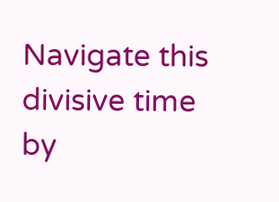Navigate this divisive time by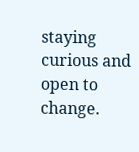staying curious and open to change.